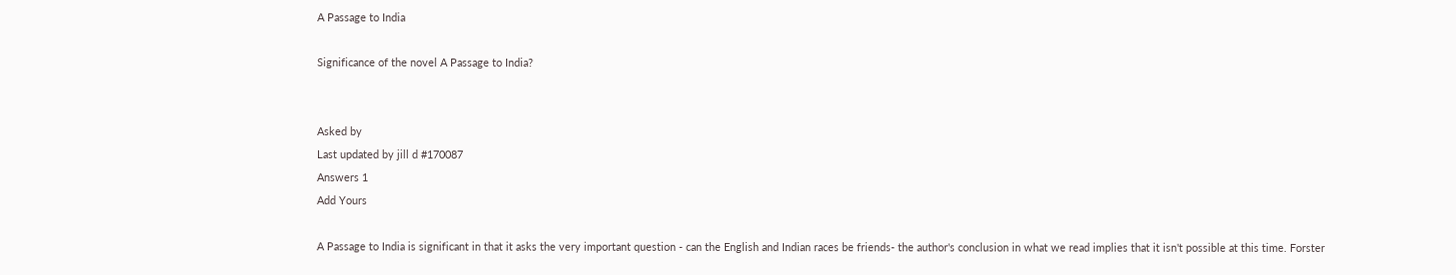A Passage to India

Significance of the novel A Passage to India?


Asked by
Last updated by jill d #170087
Answers 1
Add Yours

A Passage to India is significant in that it asks the very important question - can the English and Indian races be friends- the author's conclusion in what we read implies that it isn't possible at this time. Forster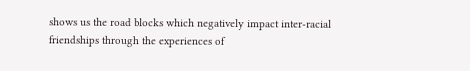shows us the road blocks which negatively impact inter-racial friendships through the experiences of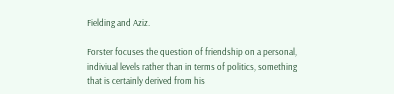Fielding and Aziz.

Forster focuses the question of friendship on a personal, indiviual levels rather than in terms of politics, something that is certainly derived from his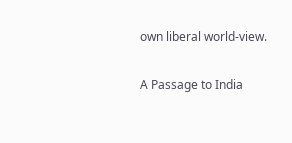own liberal world-view.


A Passage to India